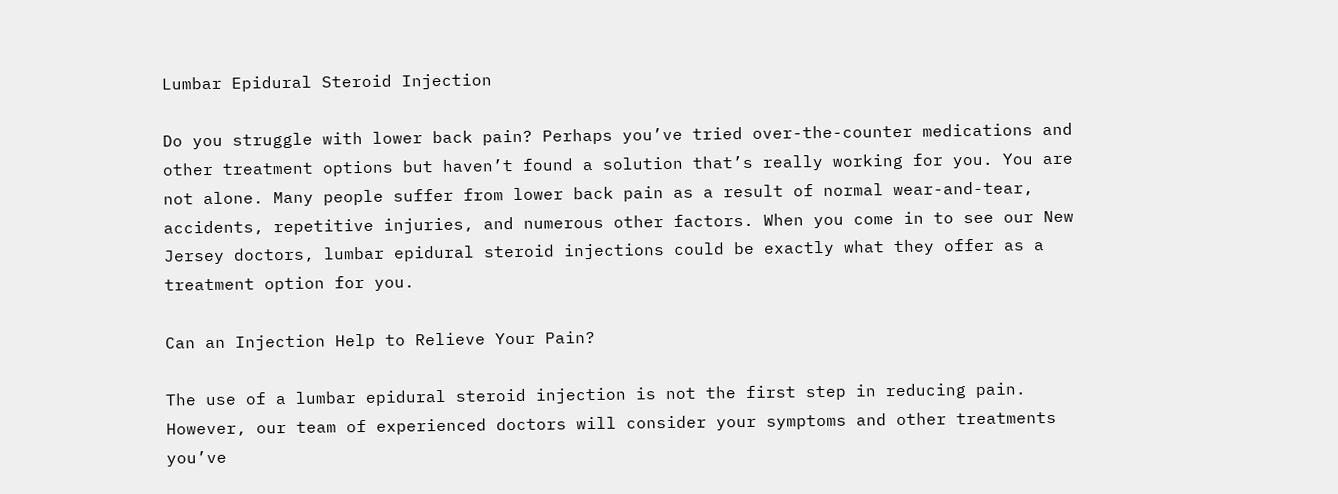Lumbar Epidural Steroid Injection

Do you struggle with lower back pain? Perhaps you’ve tried over-the-counter medications and other treatment options but haven’t found a solution that’s really working for you. You are not alone. Many people suffer from lower back pain as a result of normal wear-and-tear, accidents, repetitive injuries, and numerous other factors. When you come in to see our New Jersey doctors, lumbar epidural steroid injections could be exactly what they offer as a treatment option for you.

Can an Injection Help to Relieve Your Pain?

The use of a lumbar epidural steroid injection is not the first step in reducing pain. However, our team of experienced doctors will consider your symptoms and other treatments you’ve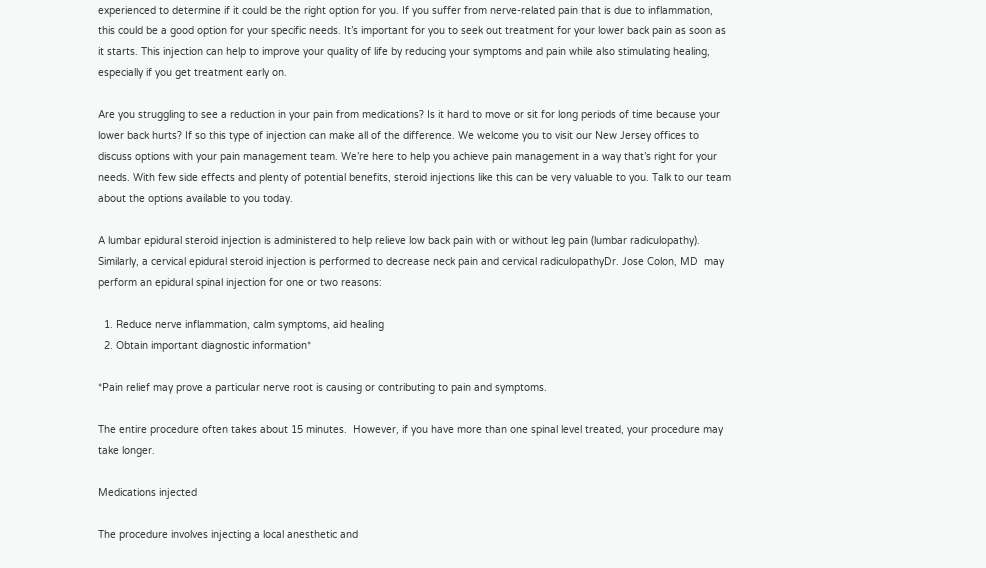experienced to determine if it could be the right option for you. If you suffer from nerve-related pain that is due to inflammation, this could be a good option for your specific needs. It’s important for you to seek out treatment for your lower back pain as soon as it starts. This injection can help to improve your quality of life by reducing your symptoms and pain while also stimulating healing, especially if you get treatment early on.

Are you struggling to see a reduction in your pain from medications? Is it hard to move or sit for long periods of time because your lower back hurts? If so this type of injection can make all of the difference. We welcome you to visit our New Jersey offices to discuss options with your pain management team. We’re here to help you achieve pain management in a way that’s right for your needs. With few side effects and plenty of potential benefits, steroid injections like this can be very valuable to you. Talk to our team about the options available to you today.

A lumbar epidural steroid injection is administered to help relieve low back pain with or without leg pain (lumbar radiculopathy).  Similarly, a cervical epidural steroid injection is performed to decrease neck pain and cervical radiculopathyDr. Jose Colon, MD  may perform an epidural spinal injection for one or two reasons:

  1. Reduce nerve inflammation, calm symptoms, aid healing
  2. Obtain important diagnostic information*

*Pain relief may prove a particular nerve root is causing or contributing to pain and symptoms.

The entire procedure often takes about 15 minutes.  However, if you have more than one spinal level treated, your procedure may take longer.

Medications injected

The procedure involves injecting a local anesthetic and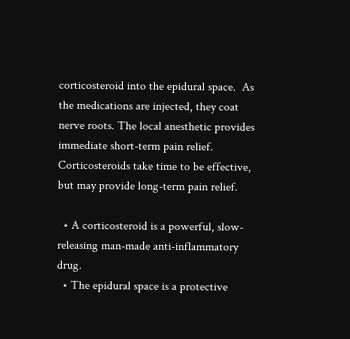corticosteroid into the epidural space.  As the medications are injected, they coat nerve roots. The local anesthetic provides immediate short-term pain relief.  Corticosteroids take time to be effective, but may provide long-term pain relief.

  • A corticosteroid is a powerful, slow-releasing man-made anti-inflammatory drug.
  • The epidural space is a protective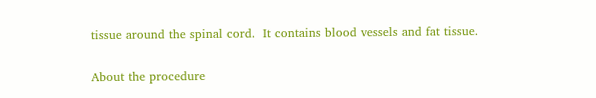tissue around the spinal cord.  It contains blood vessels and fat tissue.

About the procedure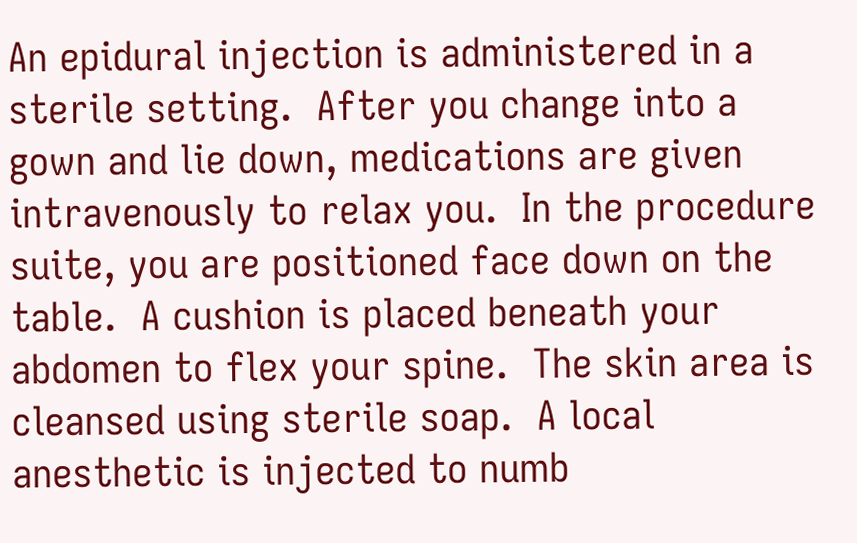An epidural injection is administered in a sterile setting.  After you change into a gown and lie down, medications are given intravenously to relax you.  In the procedure suite, you are positioned face down on the table.  A cushion is placed beneath your abdomen to flex your spine.  The skin area is cleansed using sterile soap.  A local anesthetic is injected to numb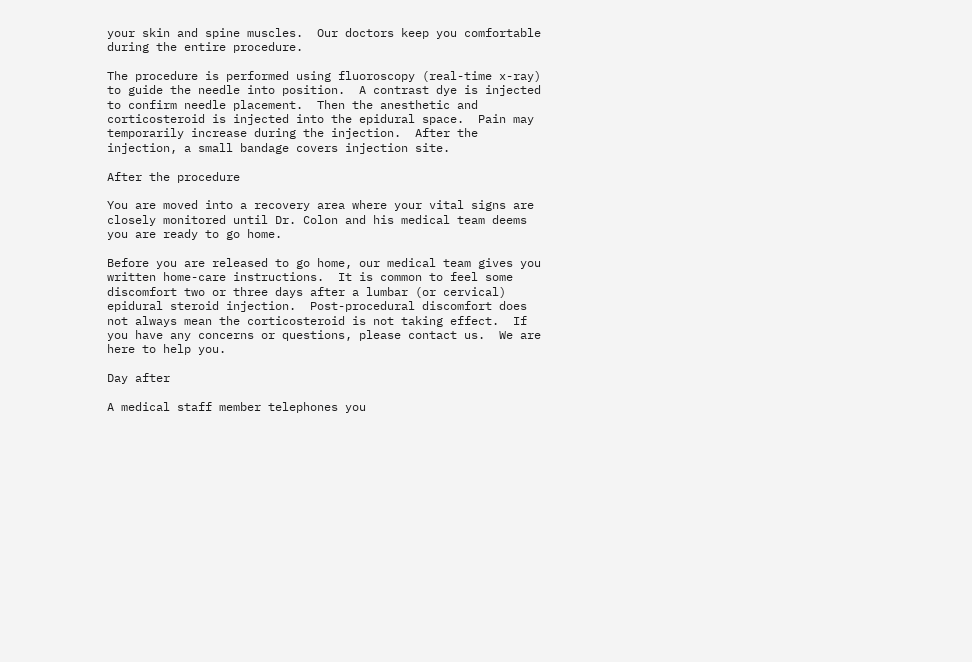your skin and spine muscles.  Our doctors keep you comfortable during the entire procedure.

The procedure is performed using fluoroscopy (real-time x-ray) to guide the needle into position.  A contrast dye is injected to confirm needle placement.  Then the anesthetic and corticosteroid is injected into the epidural space.  Pain may temporarily increase during the injection.  After the injection, a small bandage covers injection site.

After the procedure

You are moved into a recovery area where your vital signs are closely monitored until Dr. Colon and his medical team deems you are ready to go home.

Before you are released to go home, our medical team gives you written home-care instructions.  It is common to feel some discomfort two or three days after a lumbar (or cervical) epidural steroid injection.  Post-procedural discomfort does not always mean the corticosteroid is not taking effect.  If you have any concerns or questions, please contact us.  We are here to help you.

Day after

A medical staff member telephones you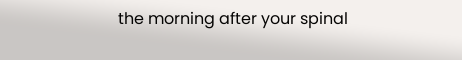the morning after your spinal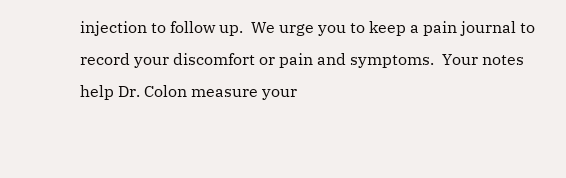injection to follow up.  We urge you to keep a pain journal to record your discomfort or pain and symptoms.  Your notes help Dr. Colon measure your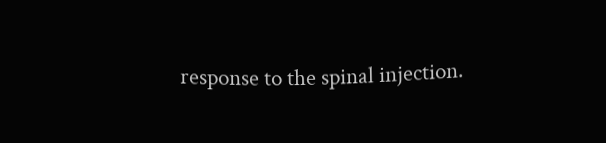response to the spinal injection.